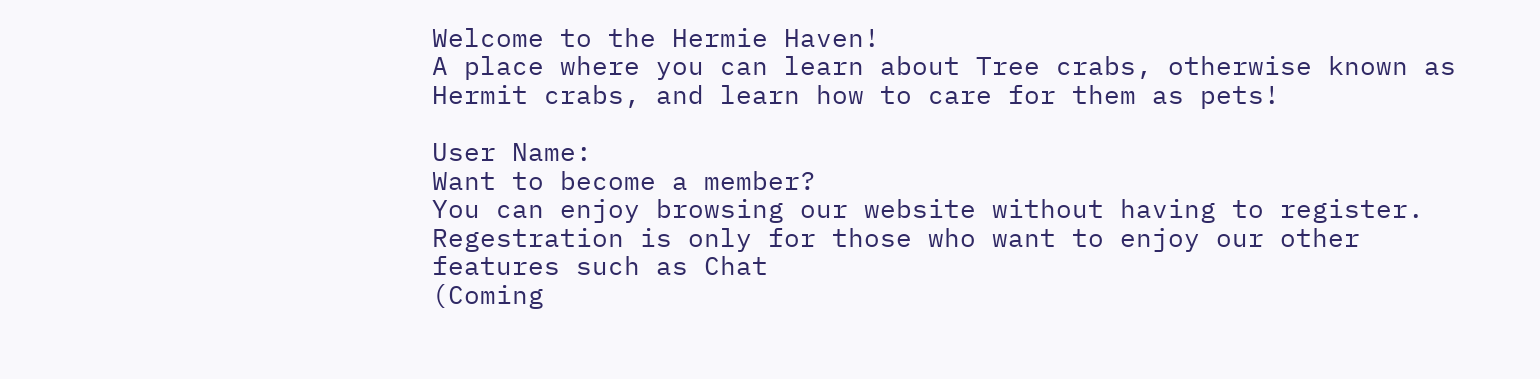Welcome to the Hermie Haven!
A place where you can learn about Tree crabs, otherwise known as Hermit crabs, and learn how to care for them as pets!

User Name:
Want to become a member?
You can enjoy browsing our website without having to register.
Regestration is only for those who want to enjoy our other features such as Chat
(Coming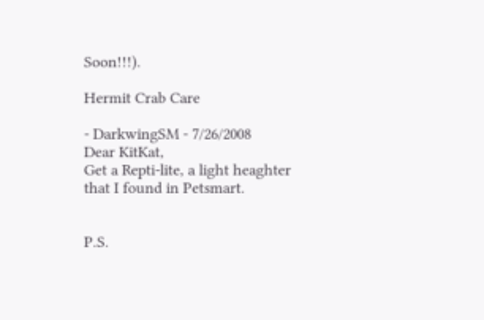Soon!!!).

Hermit Crab Care

- DarkwingSM - 7/26/2008
Dear KitKat,
Get a Repti-lite, a light heaghter that I found in Petsmart.


P.S.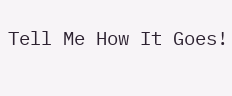Tell Me How It Goes!